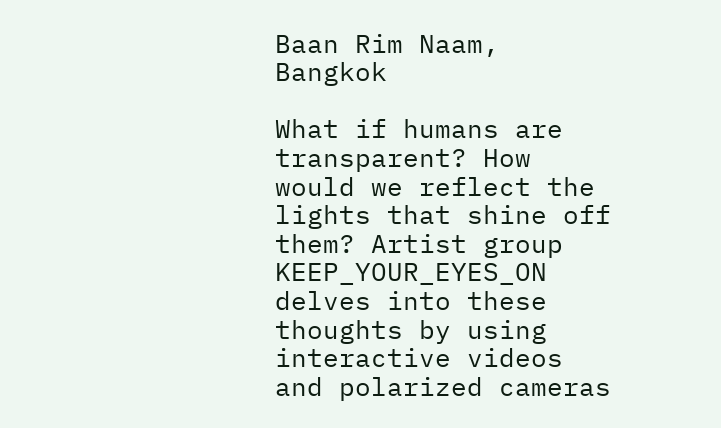Baan Rim Naam, Bangkok

What if humans are transparent? How would we reflect the lights that shine off them? Artist group KEEP_YOUR_EYES_ON delves into these thoughts by using interactive videos and polarized cameras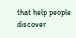that help people discover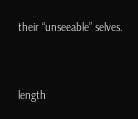their “unseeable” selves.


length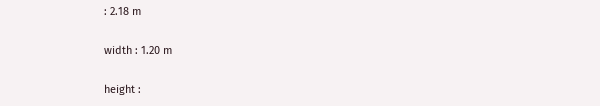: 2.18 m

width : 1.20 m

height :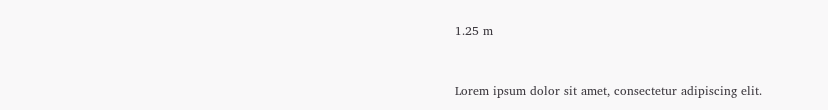1.25 m



Lorem ipsum dolor sit amet, consectetur adipiscing elit.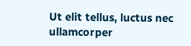Ut elit tellus, luctus nec ullamcorper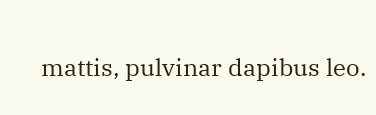mattis, pulvinar dapibus leo.